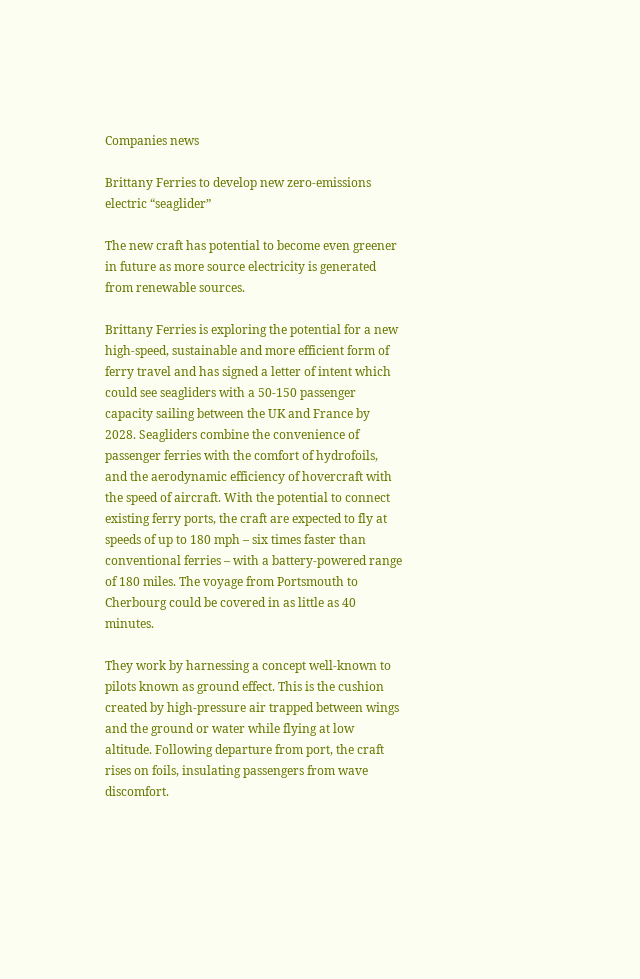Companies news

Brittany Ferries to develop new zero-emissions electric “seaglider”

The new craft has potential to become even greener in future as more source electricity is generated from renewable sources.

Brittany Ferries is exploring the potential for a new high-speed, sustainable and more efficient form of ferry travel and has signed a letter of intent which could see seagliders with a 50-150 passenger capacity sailing between the UK and France by 2028. Seagliders combine the convenience of passenger ferries with the comfort of hydrofoils, and the aerodynamic efficiency of hovercraft with the speed of aircraft. With the potential to connect existing ferry ports, the craft are expected to fly at speeds of up to 180 mph – six times faster than conventional ferries – with a battery-powered range of 180 miles. The voyage from Portsmouth to Cherbourg could be covered in as little as 40 minutes.

They work by harnessing a concept well-known to pilots known as ground effect. This is the cushion created by high-pressure air trapped between wings and the ground or water while flying at low altitude. Following departure from port, the craft rises on foils, insulating passengers from wave discomfort.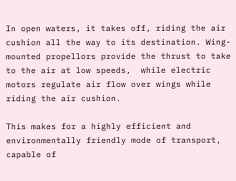In open waters, it takes off, riding the air cushion all the way to its destination. Wing-mounted propellors provide the thrust to take to the air at low speeds,  while electric motors regulate air flow over wings while riding the air cushion.

This makes for a highly efficient and environmentally friendly mode of transport, capable of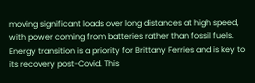moving significant loads over long distances at high speed, with power coming from batteries rather than fossil fuels. Energy transition is a priority for Brittany Ferries and is key to its recovery post-Covid. This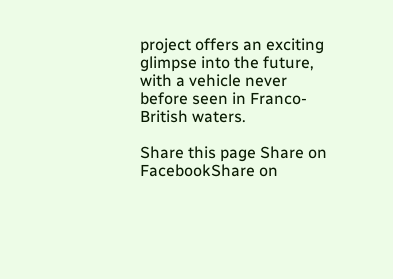project offers an exciting glimpse into the future, with a vehicle never before seen in Franco-British waters.

Share this page Share on FacebookShare on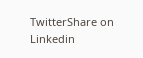TwitterShare on Linkedin